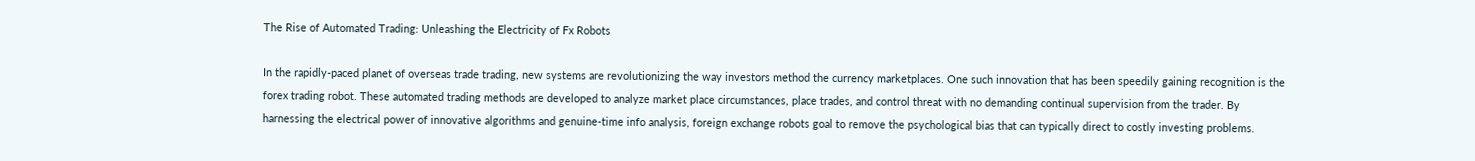The Rise of Automated Trading: Unleashing the Electricity of Fx Robots

In the rapidly-paced planet of overseas trade trading, new systems are revolutionizing the way investors method the currency marketplaces. One such innovation that has been speedily gaining recognition is the forex trading robot. These automated trading methods are developed to analyze market place circumstances, place trades, and control threat with no demanding continual supervision from the trader. By harnessing the electrical power of innovative algorithms and genuine-time info analysis, foreign exchange robots goal to remove the psychological bias that can typically direct to costly investing problems.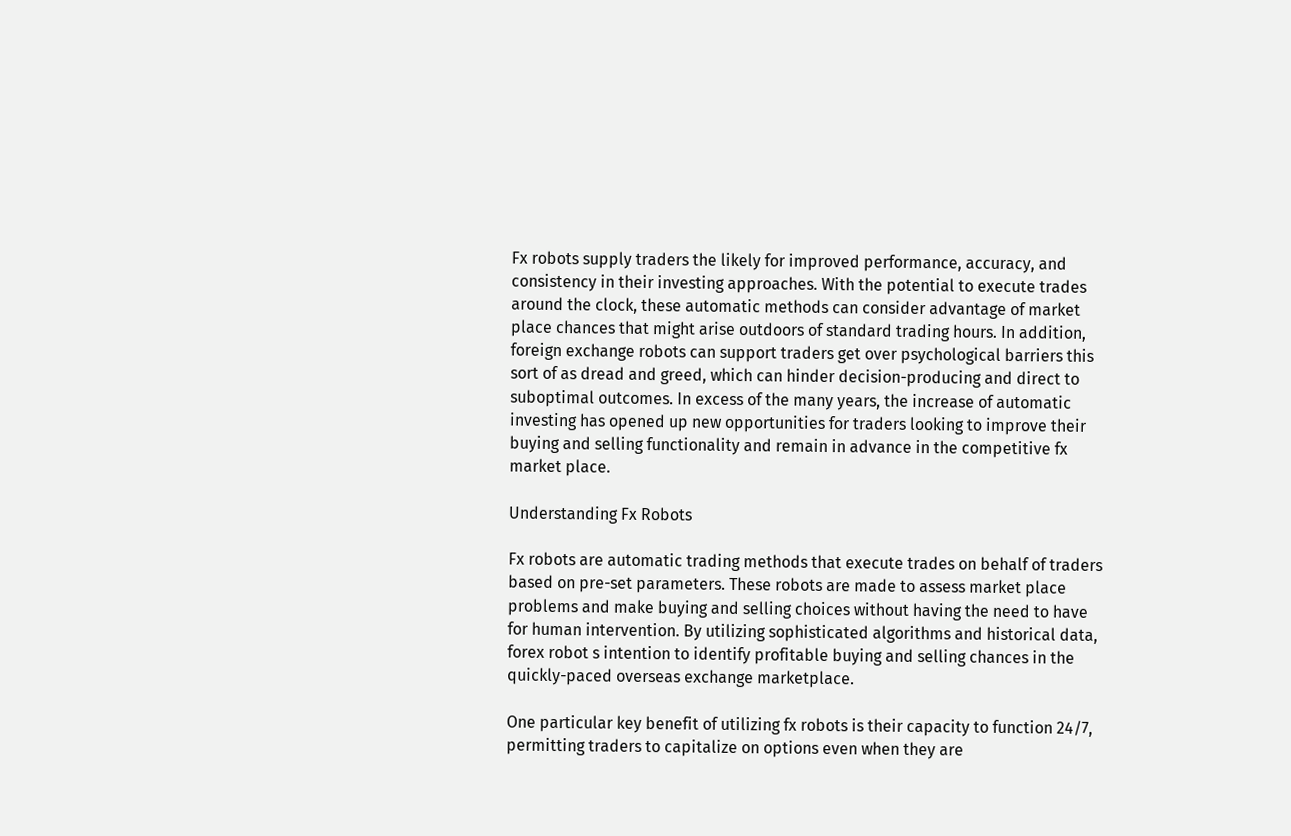Fx robots supply traders the likely for improved performance, accuracy, and consistency in their investing approaches. With the potential to execute trades around the clock, these automatic methods can consider advantage of market place chances that might arise outdoors of standard trading hours. In addition, foreign exchange robots can support traders get over psychological barriers this sort of as dread and greed, which can hinder decision-producing and direct to suboptimal outcomes. In excess of the many years, the increase of automatic investing has opened up new opportunities for traders looking to improve their buying and selling functionality and remain in advance in the competitive fx market place.

Understanding Fx Robots

Fx robots are automatic trading methods that execute trades on behalf of traders based on pre-set parameters. These robots are made to assess market place problems and make buying and selling choices without having the need to have for human intervention. By utilizing sophisticated algorithms and historical data, forex robot s intention to identify profitable buying and selling chances in the quickly-paced overseas exchange marketplace.

One particular key benefit of utilizing fx robots is their capacity to function 24/7, permitting traders to capitalize on options even when they are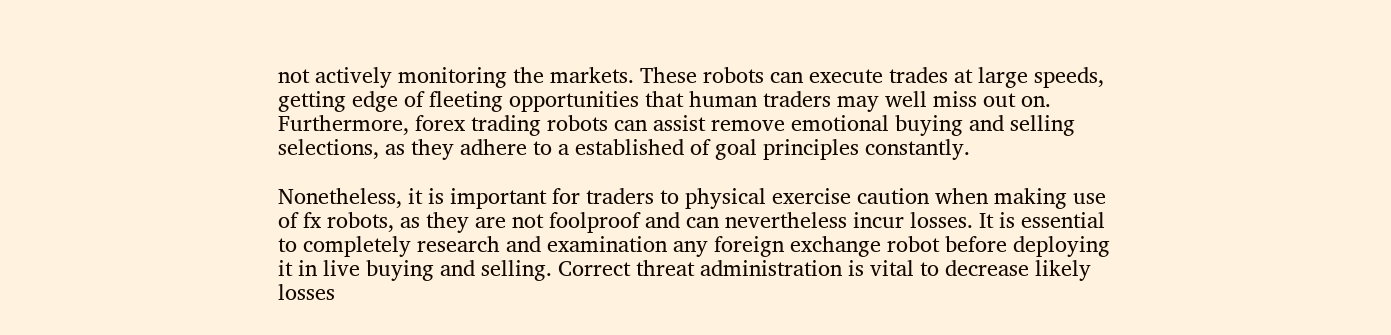not actively monitoring the markets. These robots can execute trades at large speeds, getting edge of fleeting opportunities that human traders may well miss out on. Furthermore, forex trading robots can assist remove emotional buying and selling selections, as they adhere to a established of goal principles constantly.

Nonetheless, it is important for traders to physical exercise caution when making use of fx robots, as they are not foolproof and can nevertheless incur losses. It is essential to completely research and examination any foreign exchange robot before deploying it in live buying and selling. Correct threat administration is vital to decrease likely losses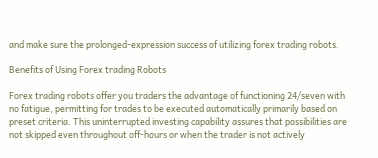and make sure the prolonged-expression success of utilizing forex trading robots.

Benefits of Using Forex trading Robots

Forex trading robots offer you traders the advantage of functioning 24/seven with no fatigue, permitting for trades to be executed automatically primarily based on preset criteria. This uninterrupted investing capability assures that possibilities are not skipped even throughout off-hours or when the trader is not actively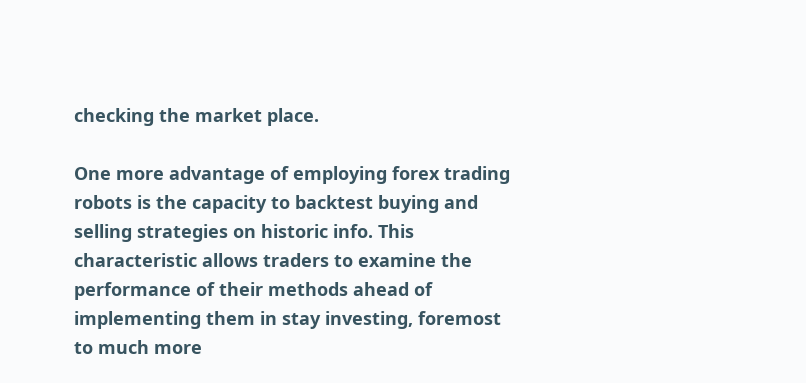checking the market place.

One more advantage of employing forex trading robots is the capacity to backtest buying and selling strategies on historic info. This characteristic allows traders to examine the performance of their methods ahead of implementing them in stay investing, foremost to much more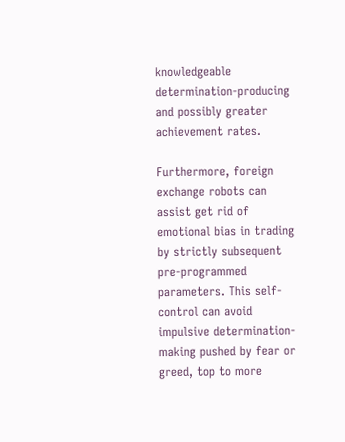knowledgeable determination-producing and possibly greater achievement rates.

Furthermore, foreign exchange robots can assist get rid of emotional bias in trading by strictly subsequent pre-programmed parameters. This self-control can avoid impulsive determination-making pushed by fear or greed, top to more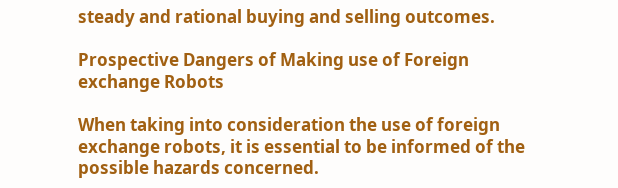steady and rational buying and selling outcomes.

Prospective Dangers of Making use of Foreign exchange Robots

When taking into consideration the use of foreign exchange robots, it is essential to be informed of the possible hazards concerned.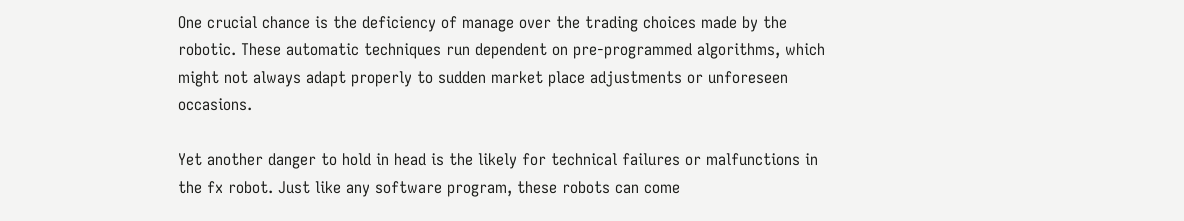One crucial chance is the deficiency of manage over the trading choices made by the robotic. These automatic techniques run dependent on pre-programmed algorithms, which might not always adapt properly to sudden market place adjustments or unforeseen occasions.

Yet another danger to hold in head is the likely for technical failures or malfunctions in the fx robot. Just like any software program, these robots can come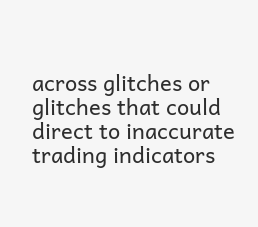across glitches or glitches that could direct to inaccurate trading indicators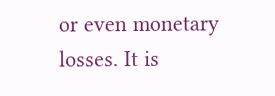or even monetary losses. It is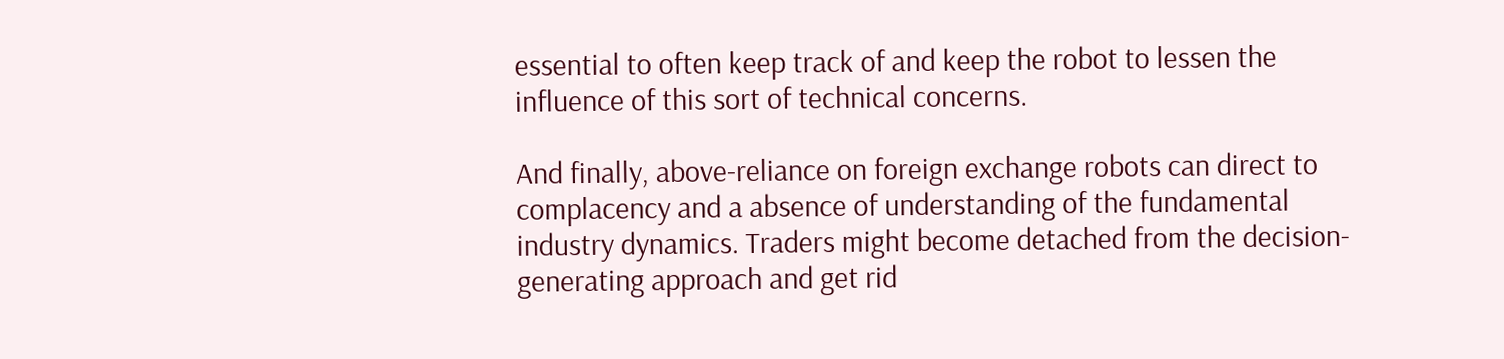essential to often keep track of and keep the robot to lessen the influence of this sort of technical concerns.

And finally, above-reliance on foreign exchange robots can direct to complacency and a absence of understanding of the fundamental industry dynamics. Traders might become detached from the decision-generating approach and get rid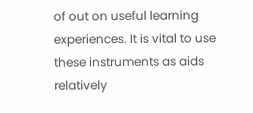of out on useful learning experiences. It is vital to use these instruments as aids relatively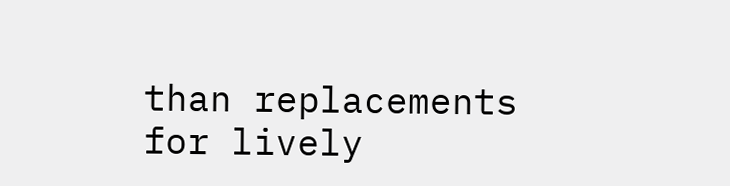than replacements for lively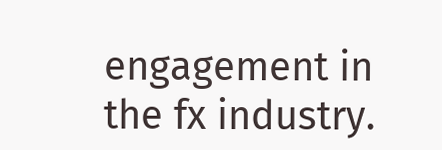engagement in the fx industry.